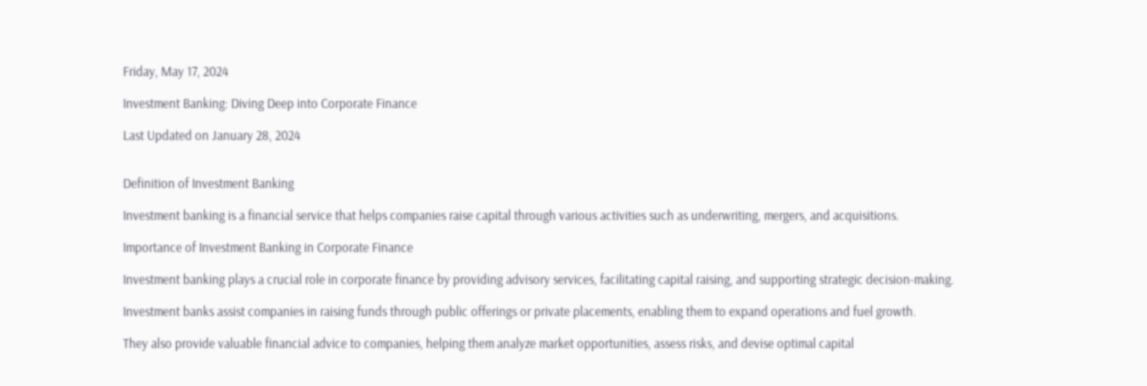Friday, May 17, 2024

Investment Banking: Diving Deep into Corporate Finance

Last Updated on January 28, 2024


Definition of Investment Banking

Investment banking is a financial service that helps companies raise capital through various activities such as underwriting, mergers, and acquisitions.

Importance of Investment Banking in Corporate Finance

Investment banking plays a crucial role in corporate finance by providing advisory services, facilitating capital raising, and supporting strategic decision-making.

Investment banks assist companies in raising funds through public offerings or private placements, enabling them to expand operations and fuel growth.

They also provide valuable financial advice to companies, helping them analyze market opportunities, assess risks, and devise optimal capital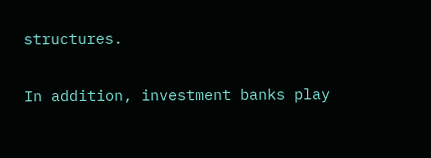structures.

In addition, investment banks play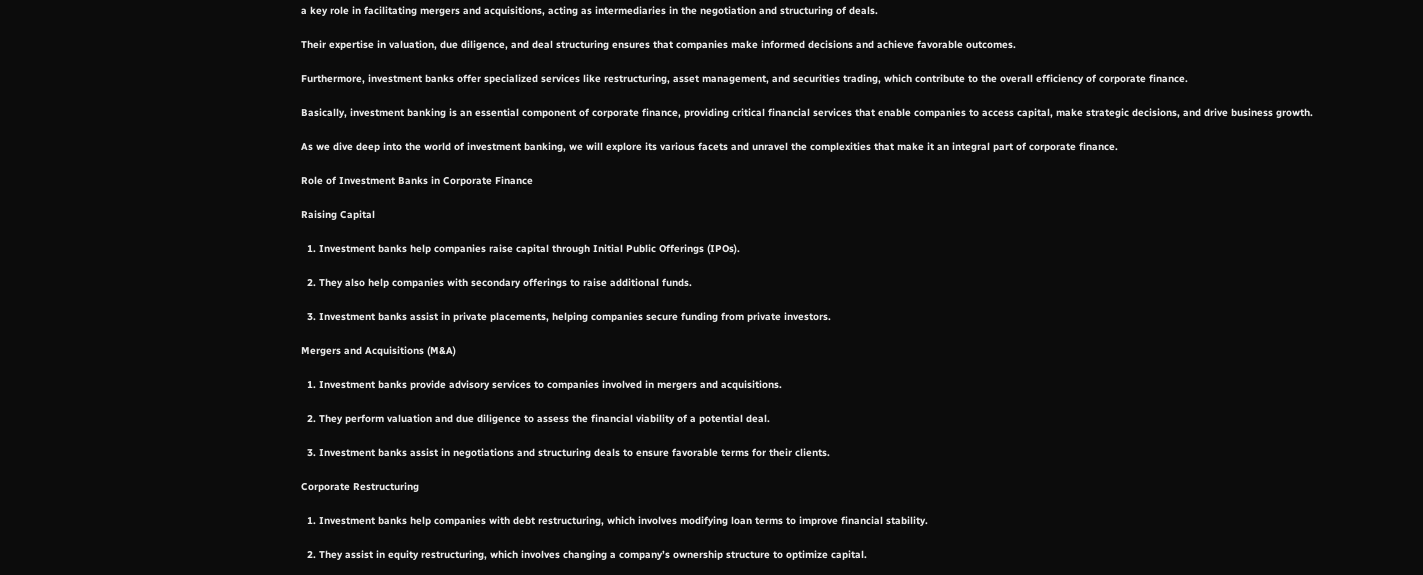a key role in facilitating mergers and acquisitions, acting as intermediaries in the negotiation and structuring of deals.

Their expertise in valuation, due diligence, and deal structuring ensures that companies make informed decisions and achieve favorable outcomes.

Furthermore, investment banks offer specialized services like restructuring, asset management, and securities trading, which contribute to the overall efficiency of corporate finance.

Basically, investment banking is an essential component of corporate finance, providing critical financial services that enable companies to access capital, make strategic decisions, and drive business growth.

As we dive deep into the world of investment banking, we will explore its various facets and unravel the complexities that make it an integral part of corporate finance.

Role of Investment Banks in Corporate Finance

Raising Capital

  1. Investment banks help companies raise capital through Initial Public Offerings (IPOs).

  2. They also help companies with secondary offerings to raise additional funds.

  3. Investment banks assist in private placements, helping companies secure funding from private investors.

Mergers and Acquisitions (M&A)

  1. Investment banks provide advisory services to companies involved in mergers and acquisitions.

  2. They perform valuation and due diligence to assess the financial viability of a potential deal.

  3. Investment banks assist in negotiations and structuring deals to ensure favorable terms for their clients.

Corporate Restructuring

  1. Investment banks help companies with debt restructuring, which involves modifying loan terms to improve financial stability.

  2. They assist in equity restructuring, which involves changing a company’s ownership structure to optimize capital.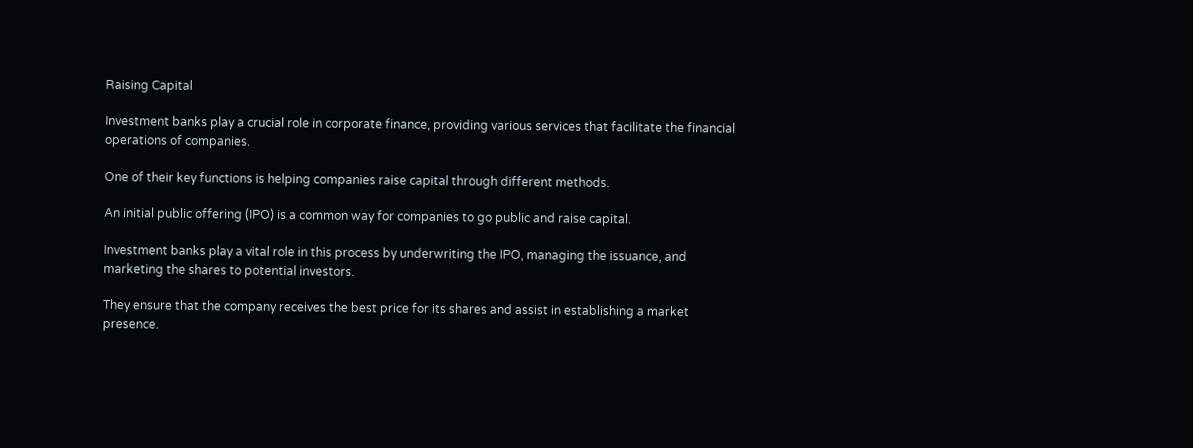Raising Capital

Investment banks play a crucial role in corporate finance, providing various services that facilitate the financial operations of companies.

One of their key functions is helping companies raise capital through different methods.

An initial public offering (IPO) is a common way for companies to go public and raise capital.

Investment banks play a vital role in this process by underwriting the IPO, managing the issuance, and marketing the shares to potential investors.

They ensure that the company receives the best price for its shares and assist in establishing a market presence.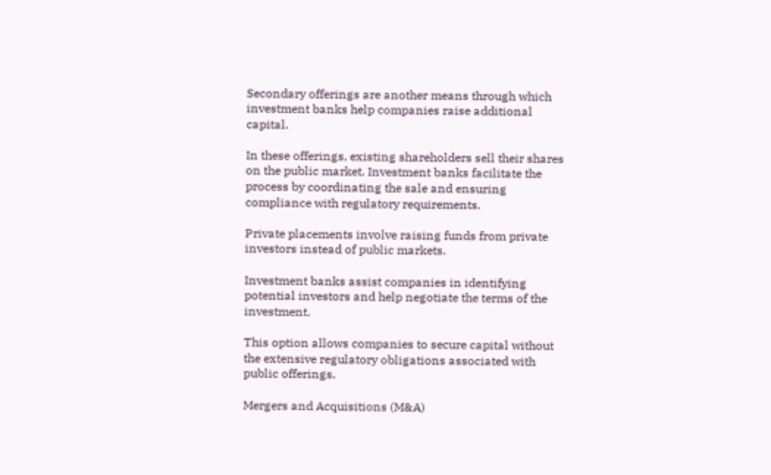Secondary offerings are another means through which investment banks help companies raise additional capital.

In these offerings, existing shareholders sell their shares on the public market. Investment banks facilitate the process by coordinating the sale and ensuring compliance with regulatory requirements.

Private placements involve raising funds from private investors instead of public markets.

Investment banks assist companies in identifying potential investors and help negotiate the terms of the investment.

This option allows companies to secure capital without the extensive regulatory obligations associated with public offerings.

Mergers and Acquisitions (M&A)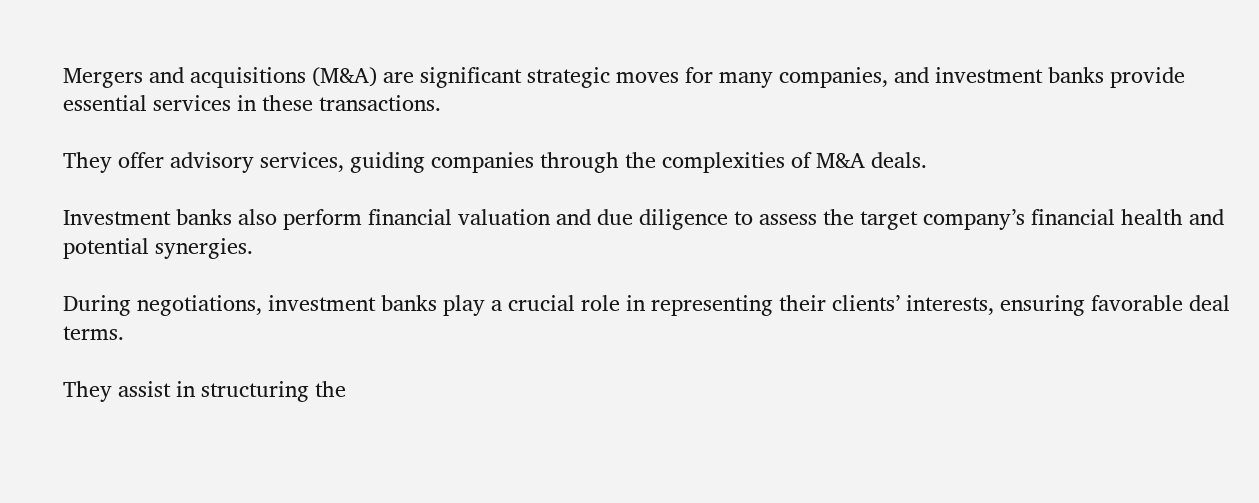Mergers and acquisitions (M&A) are significant strategic moves for many companies, and investment banks provide essential services in these transactions.

They offer advisory services, guiding companies through the complexities of M&A deals.

Investment banks also perform financial valuation and due diligence to assess the target company’s financial health and potential synergies.

During negotiations, investment banks play a crucial role in representing their clients’ interests, ensuring favorable deal terms.

They assist in structuring the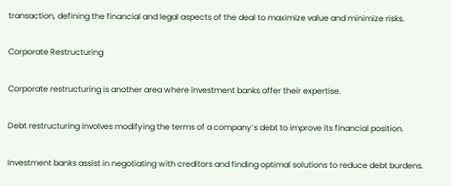transaction, defining the financial and legal aspects of the deal to maximize value and minimize risks.

Corporate Restructuring

Corporate restructuring is another area where investment banks offer their expertise.

Debt restructuring involves modifying the terms of a company’s debt to improve its financial position.

Investment banks assist in negotiating with creditors and finding optimal solutions to reduce debt burdens.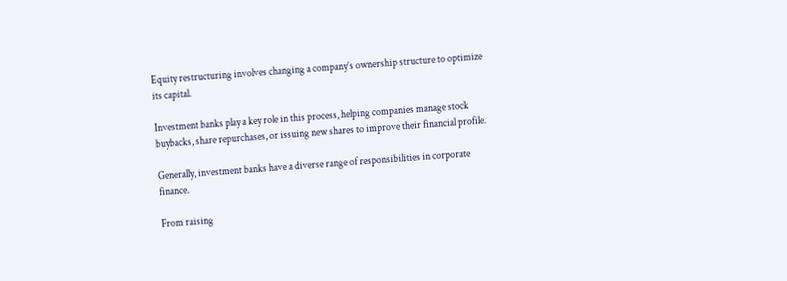Equity restructuring involves changing a company’s ownership structure to optimize its capital.

Investment banks play a key role in this process, helping companies manage stock buybacks, share repurchases, or issuing new shares to improve their financial profile.

Generally, investment banks have a diverse range of responsibilities in corporate finance.

From raising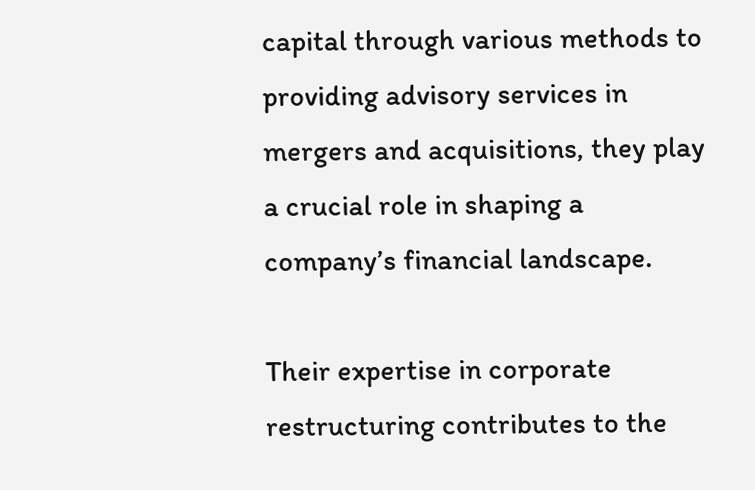capital through various methods to providing advisory services in mergers and acquisitions, they play a crucial role in shaping a company’s financial landscape.

Their expertise in corporate restructuring contributes to the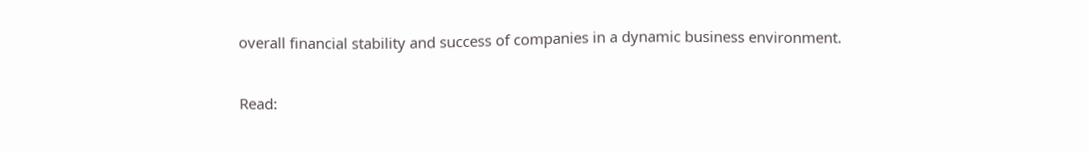overall financial stability and success of companies in a dynamic business environment.

Read: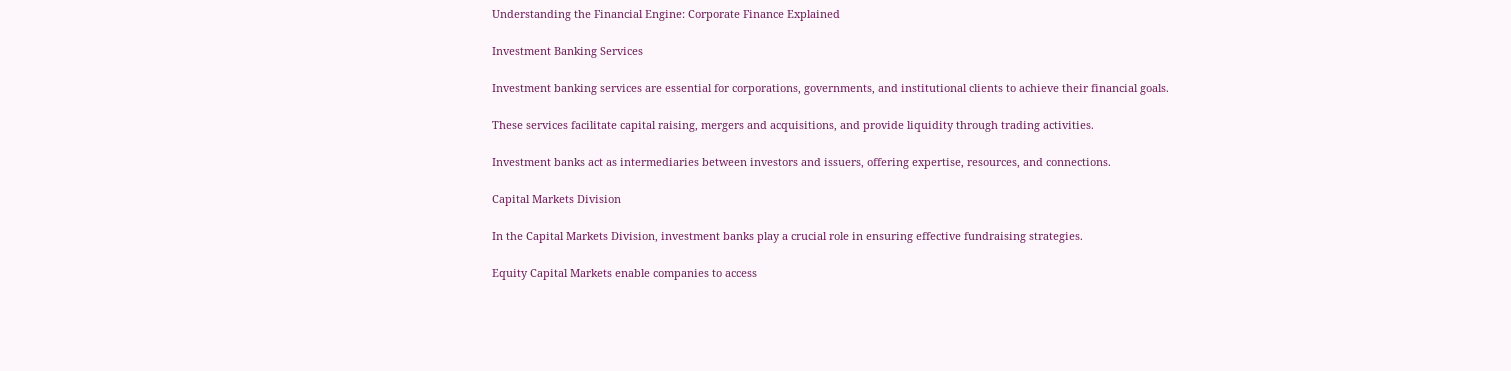Understanding the Financial Engine: Corporate Finance Explained

Investment Banking Services

Investment banking services are essential for corporations, governments, and institutional clients to achieve their financial goals.

These services facilitate capital raising, mergers and acquisitions, and provide liquidity through trading activities.

Investment banks act as intermediaries between investors and issuers, offering expertise, resources, and connections.

Capital Markets Division

In the Capital Markets Division, investment banks play a crucial role in ensuring effective fundraising strategies.

Equity Capital Markets enable companies to access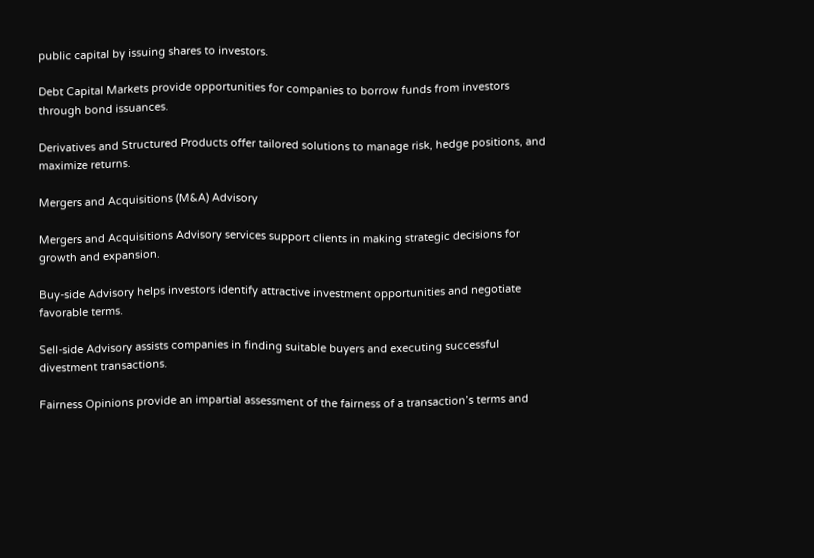public capital by issuing shares to investors.

Debt Capital Markets provide opportunities for companies to borrow funds from investors through bond issuances.

Derivatives and Structured Products offer tailored solutions to manage risk, hedge positions, and maximize returns.

Mergers and Acquisitions (M&A) Advisory

Mergers and Acquisitions Advisory services support clients in making strategic decisions for growth and expansion.

Buy-side Advisory helps investors identify attractive investment opportunities and negotiate favorable terms.

Sell-side Advisory assists companies in finding suitable buyers and executing successful divestment transactions.

Fairness Opinions provide an impartial assessment of the fairness of a transaction’s terms and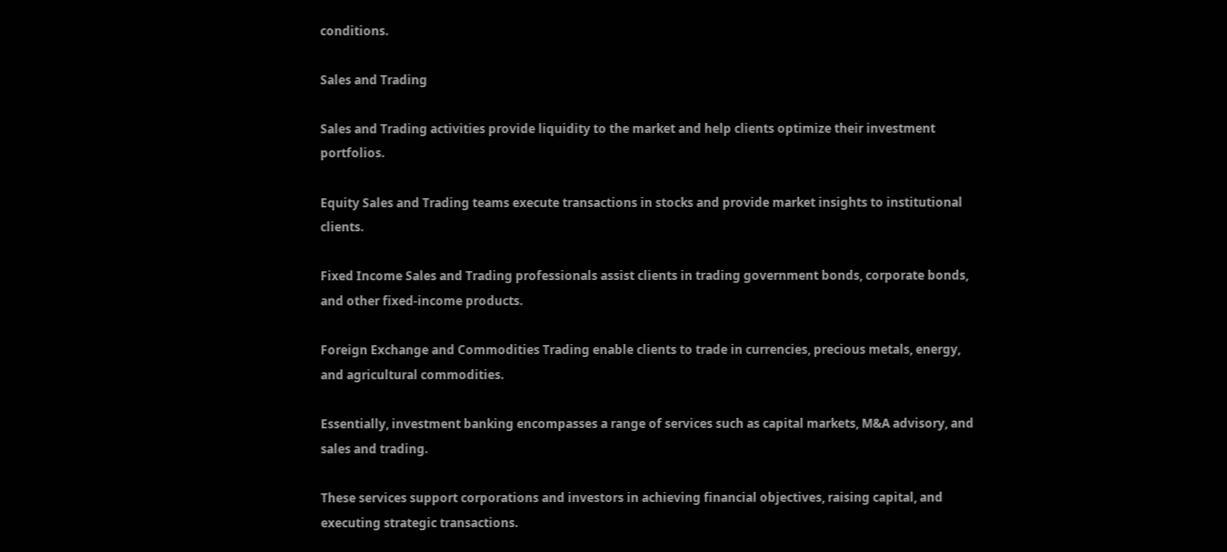conditions.

Sales and Trading

Sales and Trading activities provide liquidity to the market and help clients optimize their investment portfolios.

Equity Sales and Trading teams execute transactions in stocks and provide market insights to institutional clients.

Fixed Income Sales and Trading professionals assist clients in trading government bonds, corporate bonds, and other fixed-income products.

Foreign Exchange and Commodities Trading enable clients to trade in currencies, precious metals, energy, and agricultural commodities.

Essentially, investment banking encompasses a range of services such as capital markets, M&A advisory, and sales and trading.

These services support corporations and investors in achieving financial objectives, raising capital, and executing strategic transactions.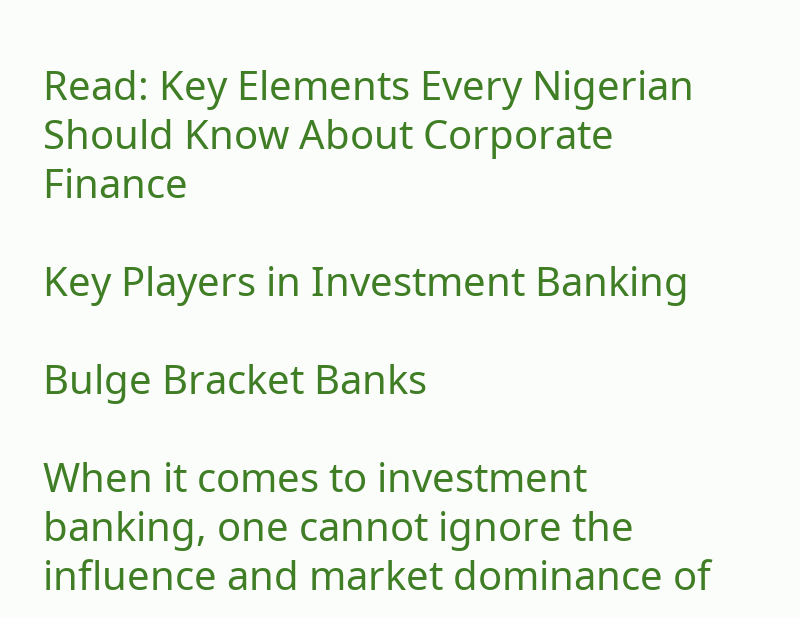Read: Key Elements Every Nigerian Should Know About Corporate Finance

Key Players in Investment Banking

Bulge Bracket Banks

When it comes to investment banking, one cannot ignore the influence and market dominance of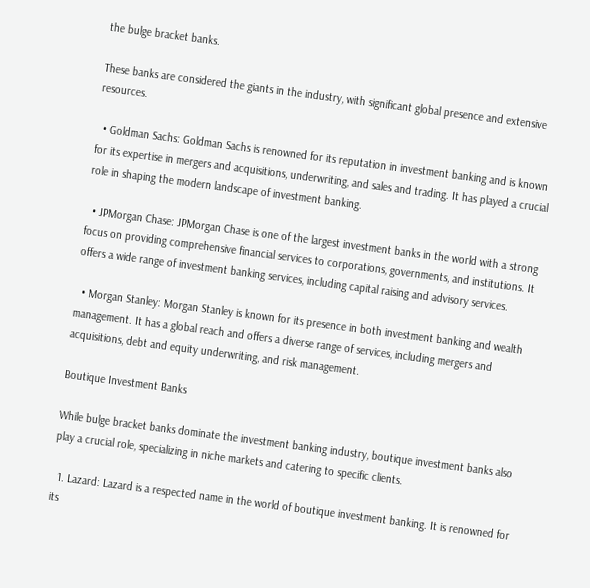the bulge bracket banks.

These banks are considered the giants in the industry, with significant global presence and extensive resources.

  • Goldman Sachs: Goldman Sachs is renowned for its reputation in investment banking and is known for its expertise in mergers and acquisitions, underwriting, and sales and trading. It has played a crucial role in shaping the modern landscape of investment banking.

  • JPMorgan Chase: JPMorgan Chase is one of the largest investment banks in the world with a strong focus on providing comprehensive financial services to corporations, governments, and institutions. It offers a wide range of investment banking services, including capital raising and advisory services.

  • Morgan Stanley: Morgan Stanley is known for its presence in both investment banking and wealth management. It has a global reach and offers a diverse range of services, including mergers and acquisitions, debt and equity underwriting, and risk management.

Boutique Investment Banks

While bulge bracket banks dominate the investment banking industry, boutique investment banks also play a crucial role, specializing in niche markets and catering to specific clients.

  1. Lazard: Lazard is a respected name in the world of boutique investment banking. It is renowned for its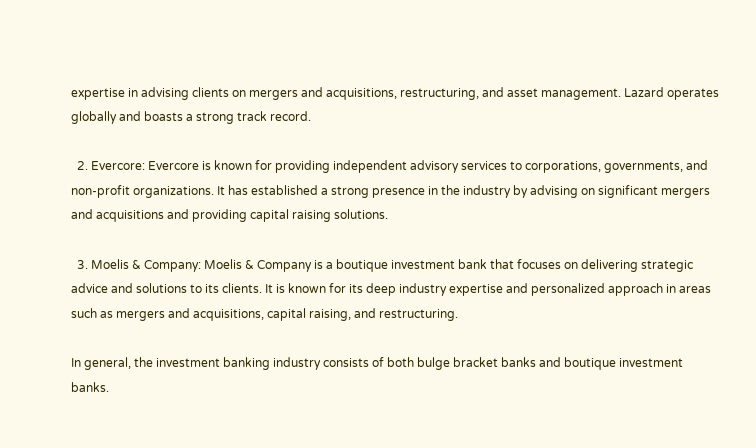expertise in advising clients on mergers and acquisitions, restructuring, and asset management. Lazard operates globally and boasts a strong track record.

  2. Evercore: Evercore is known for providing independent advisory services to corporations, governments, and non-profit organizations. It has established a strong presence in the industry by advising on significant mergers and acquisitions and providing capital raising solutions.

  3. Moelis & Company: Moelis & Company is a boutique investment bank that focuses on delivering strategic advice and solutions to its clients. It is known for its deep industry expertise and personalized approach in areas such as mergers and acquisitions, capital raising, and restructuring.

In general, the investment banking industry consists of both bulge bracket banks and boutique investment banks.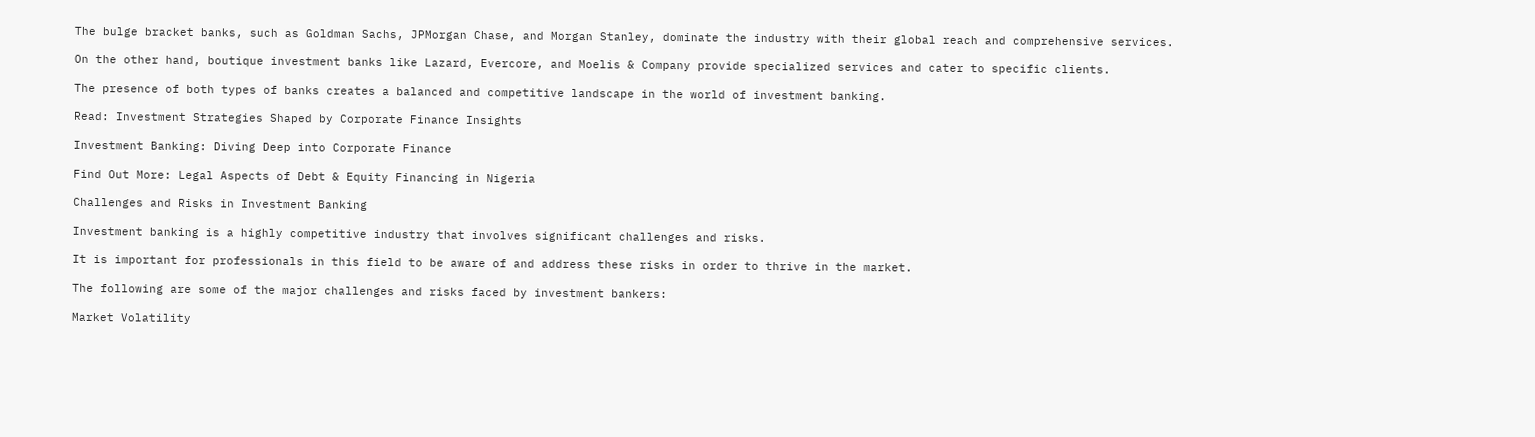The bulge bracket banks, such as Goldman Sachs, JPMorgan Chase, and Morgan Stanley, dominate the industry with their global reach and comprehensive services.

On the other hand, boutique investment banks like Lazard, Evercore, and Moelis & Company provide specialized services and cater to specific clients.

The presence of both types of banks creates a balanced and competitive landscape in the world of investment banking.

Read: Investment Strategies Shaped by Corporate Finance Insights

Investment Banking: Diving Deep into Corporate Finance

Find Out More: Legal Aspects of Debt & Equity Financing in Nigeria

Challenges and Risks in Investment Banking

Investment banking is a highly competitive industry that involves significant challenges and risks.

It is important for professionals in this field to be aware of and address these risks in order to thrive in the market.

The following are some of the major challenges and risks faced by investment bankers:

Market Volatility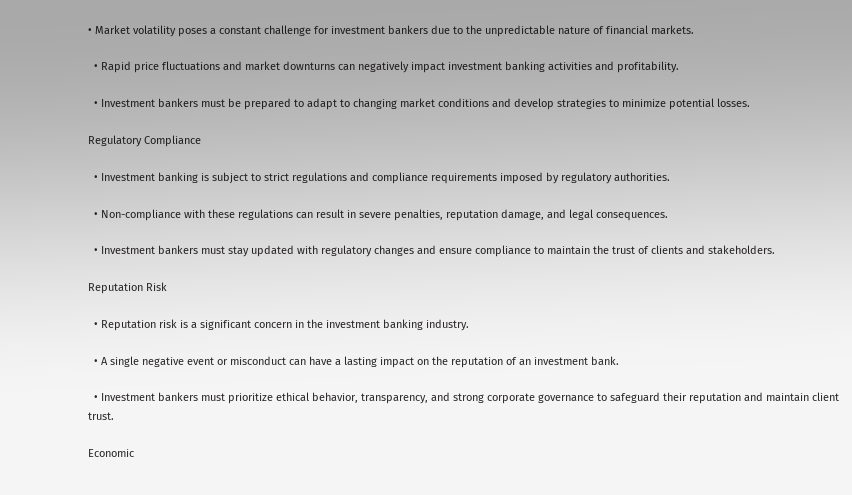• Market volatility poses a constant challenge for investment bankers due to the unpredictable nature of financial markets.

  • Rapid price fluctuations and market downturns can negatively impact investment banking activities and profitability.

  • Investment bankers must be prepared to adapt to changing market conditions and develop strategies to minimize potential losses.

Regulatory Compliance

  • Investment banking is subject to strict regulations and compliance requirements imposed by regulatory authorities.

  • Non-compliance with these regulations can result in severe penalties, reputation damage, and legal consequences.

  • Investment bankers must stay updated with regulatory changes and ensure compliance to maintain the trust of clients and stakeholders.

Reputation Risk

  • Reputation risk is a significant concern in the investment banking industry.

  • A single negative event or misconduct can have a lasting impact on the reputation of an investment bank.

  • Investment bankers must prioritize ethical behavior, transparency, and strong corporate governance to safeguard their reputation and maintain client trust.

Economic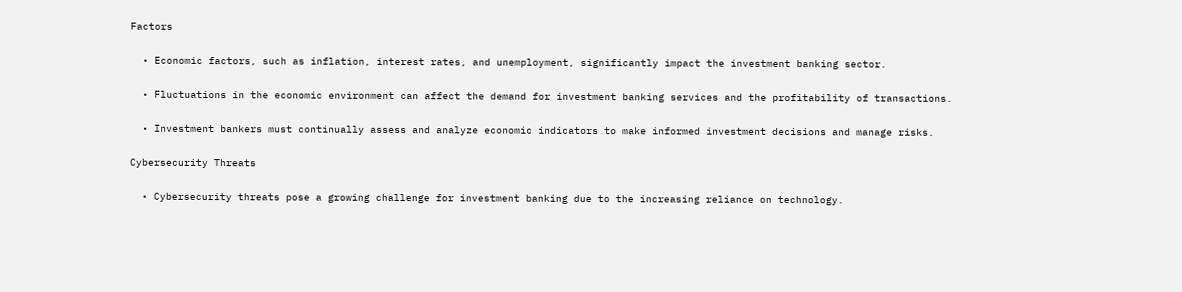Factors

  • Economic factors, such as inflation, interest rates, and unemployment, significantly impact the investment banking sector.

  • Fluctuations in the economic environment can affect the demand for investment banking services and the profitability of transactions.

  • Investment bankers must continually assess and analyze economic indicators to make informed investment decisions and manage risks.

Cybersecurity Threats

  • Cybersecurity threats pose a growing challenge for investment banking due to the increasing reliance on technology.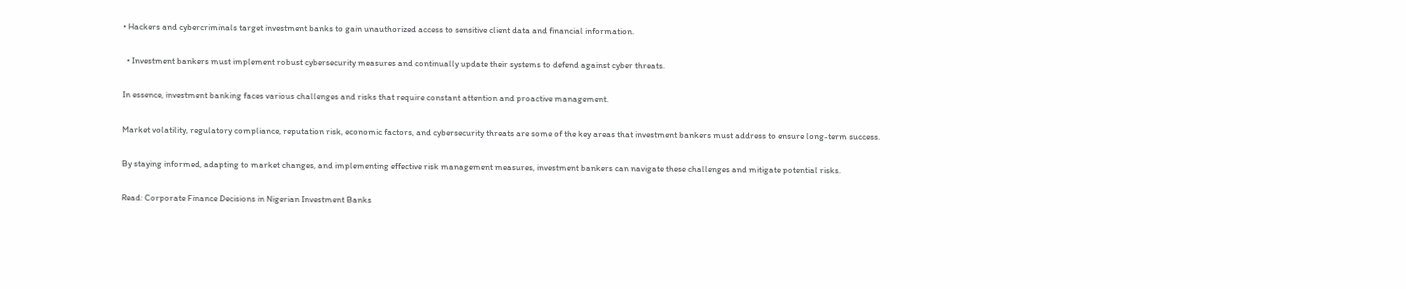• Hackers and cybercriminals target investment banks to gain unauthorized access to sensitive client data and financial information.

  • Investment bankers must implement robust cybersecurity measures and continually update their systems to defend against cyber threats.

In essence, investment banking faces various challenges and risks that require constant attention and proactive management.

Market volatility, regulatory compliance, reputation risk, economic factors, and cybersecurity threats are some of the key areas that investment bankers must address to ensure long-term success.

By staying informed, adapting to market changes, and implementing effective risk management measures, investment bankers can navigate these challenges and mitigate potential risks.

Read: Corporate Finance Decisions in Nigerian Investment Banks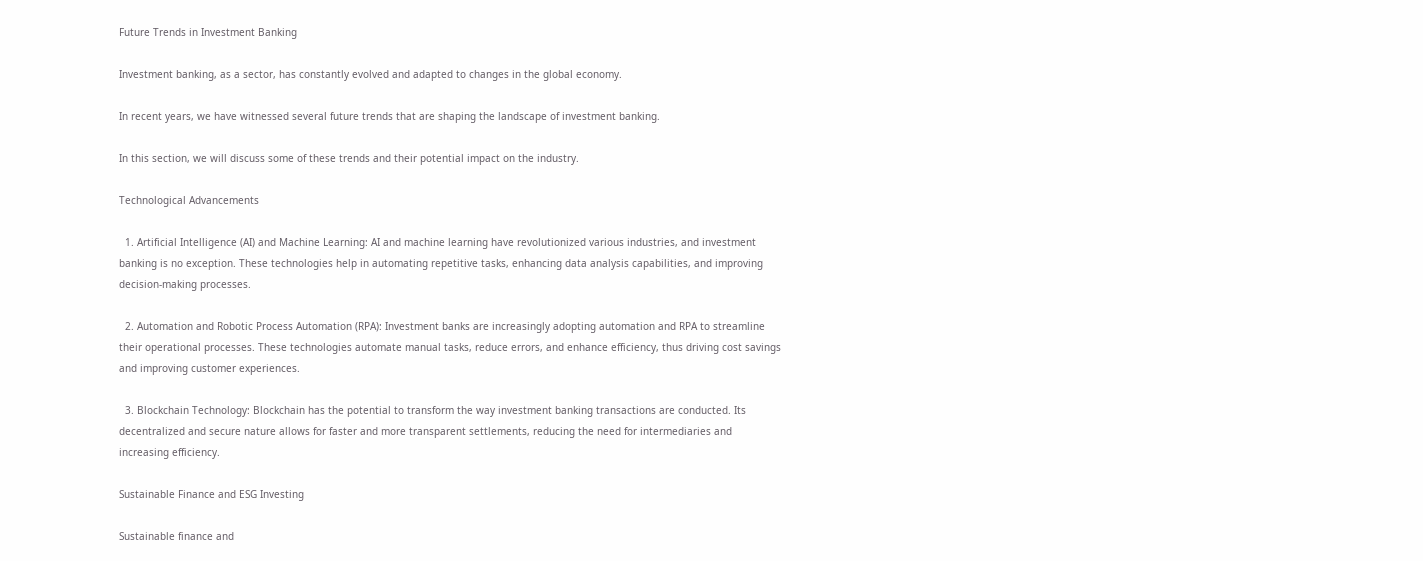Future Trends in Investment Banking

Investment banking, as a sector, has constantly evolved and adapted to changes in the global economy.

In recent years, we have witnessed several future trends that are shaping the landscape of investment banking.

In this section, we will discuss some of these trends and their potential impact on the industry.

Technological Advancements

  1. Artificial Intelligence (AI) and Machine Learning: AI and machine learning have revolutionized various industries, and investment banking is no exception. These technologies help in automating repetitive tasks, enhancing data analysis capabilities, and improving decision-making processes.

  2. Automation and Robotic Process Automation (RPA): Investment banks are increasingly adopting automation and RPA to streamline their operational processes. These technologies automate manual tasks, reduce errors, and enhance efficiency, thus driving cost savings and improving customer experiences.

  3. Blockchain Technology: Blockchain has the potential to transform the way investment banking transactions are conducted. Its decentralized and secure nature allows for faster and more transparent settlements, reducing the need for intermediaries and increasing efficiency.

Sustainable Finance and ESG Investing

Sustainable finance and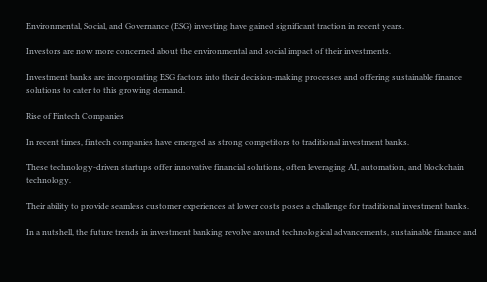Environmental, Social, and Governance (ESG) investing have gained significant traction in recent years.

Investors are now more concerned about the environmental and social impact of their investments.

Investment banks are incorporating ESG factors into their decision-making processes and offering sustainable finance solutions to cater to this growing demand.

Rise of Fintech Companies

In recent times, fintech companies have emerged as strong competitors to traditional investment banks.

These technology-driven startups offer innovative financial solutions, often leveraging AI, automation, and blockchain technology.

Their ability to provide seamless customer experiences at lower costs poses a challenge for traditional investment banks.

In a nutshell, the future trends in investment banking revolve around technological advancements, sustainable finance and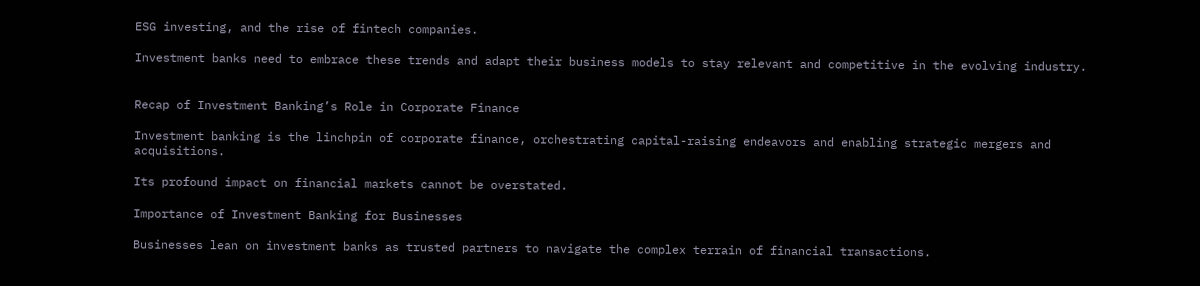ESG investing, and the rise of fintech companies.

Investment banks need to embrace these trends and adapt their business models to stay relevant and competitive in the evolving industry.


Recap of Investment Banking’s Role in Corporate Finance

Investment banking is the linchpin of corporate finance, orchestrating capital-raising endeavors and enabling strategic mergers and acquisitions.

Its profound impact on financial markets cannot be overstated.

Importance of Investment Banking for Businesses

Businesses lean on investment banks as trusted partners to navigate the complex terrain of financial transactions.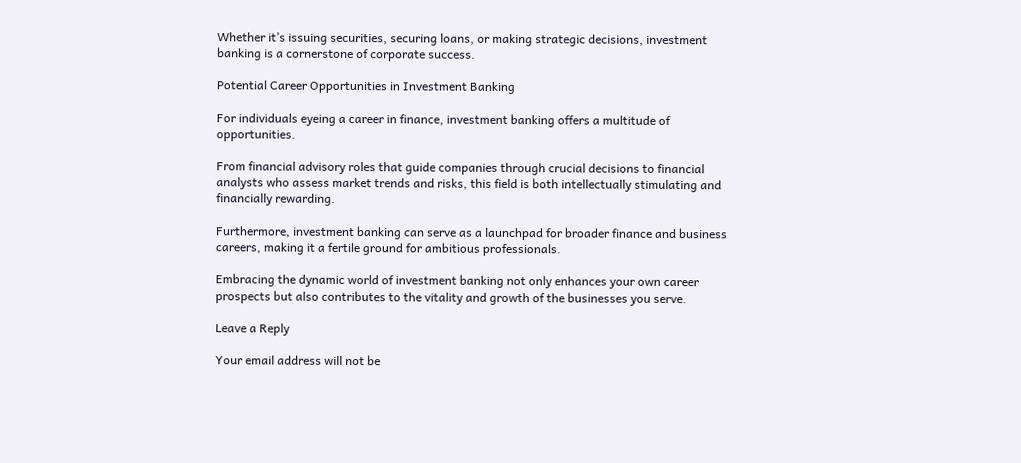Whether it’s issuing securities, securing loans, or making strategic decisions, investment banking is a cornerstone of corporate success.

Potential Career Opportunities in Investment Banking

For individuals eyeing a career in finance, investment banking offers a multitude of opportunities.

From financial advisory roles that guide companies through crucial decisions to financial analysts who assess market trends and risks, this field is both intellectually stimulating and financially rewarding.

Furthermore, investment banking can serve as a launchpad for broader finance and business careers, making it a fertile ground for ambitious professionals.

Embracing the dynamic world of investment banking not only enhances your own career prospects but also contributes to the vitality and growth of the businesses you serve.

Leave a Reply

Your email address will not be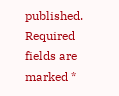published. Required fields are marked *